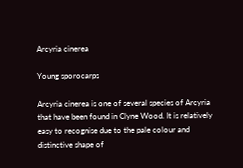Arcyria cinerea

Young sporocarps

Arcyria cinerea is one of several species of Arcyria that have been found in Clyne Wood. It is relatively easy to recognise due to the pale colour and distinctive shape of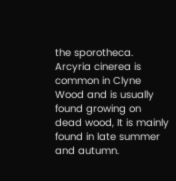the sporotheca. Arcyria cinerea is common in Clyne Wood and is usually found growing on dead wood, It is mainly found in late summer and autumn.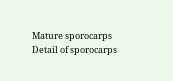Mature sporocarps Detail of sporocarps